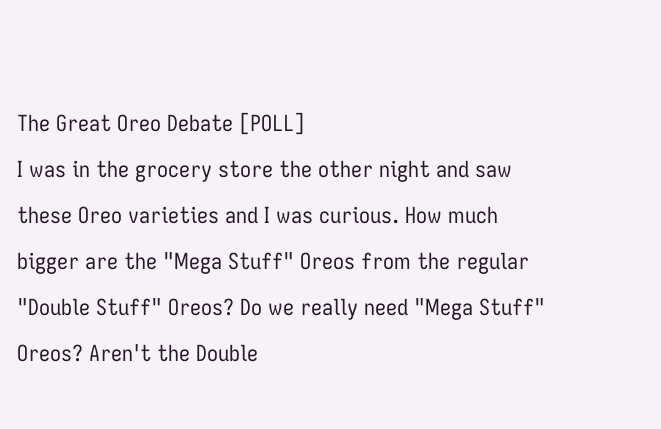The Great Oreo Debate [POLL]
I was in the grocery store the other night and saw these Oreo varieties and I was curious. How much bigger are the "Mega Stuff" Oreos from the regular "Double Stuff" Oreos? Do we really need "Mega Stuff" Oreos? Aren't the Double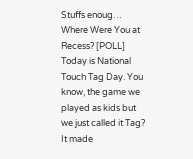Stuffs enoug…
Where Were You at Recess? [POLL]
Today is National Touch Tag Day. You know, the game we played as kids but we just called it Tag? It made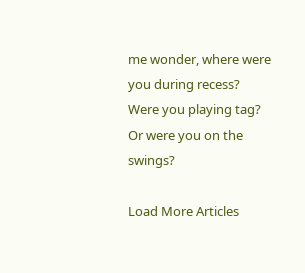me wonder, where were you during recess?
Were you playing tag? Or were you on the swings?

Load More Articles